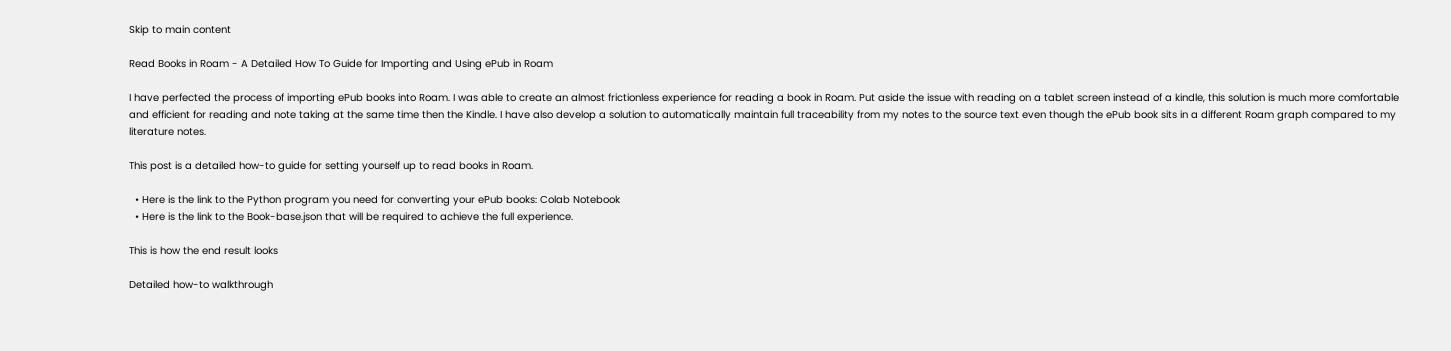Skip to main content

Read Books in Roam - A Detailed How To Guide for Importing and Using ePub in Roam

I have perfected the process of importing ePub books into Roam. I was able to create an almost frictionless experience for reading a book in Roam. Put aside the issue with reading on a tablet screen instead of a kindle, this solution is much more comfortable and efficient for reading and note taking at the same time then the Kindle. I have also develop a solution to automatically maintain full traceability from my notes to the source text even though the ePub book sits in a different Roam graph compared to my literature notes.

This post is a detailed how-to guide for setting yourself up to read books in Roam.

  • Here is the link to the Python program you need for converting your ePub books: Colab Notebook
  • Here is the link to the Book-base.json that will be required to achieve the full experience.

This is how the end result looks

Detailed how-to walkthrough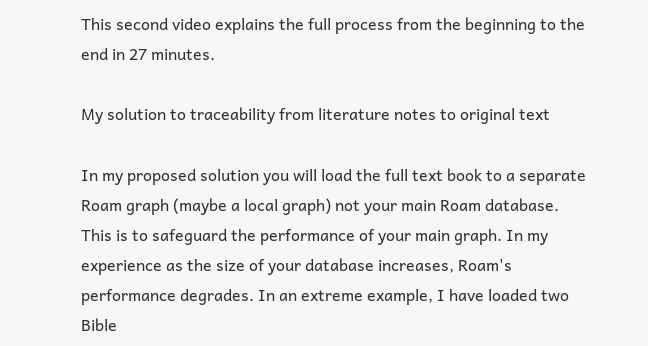This second video explains the full process from the beginning to the end in 27 minutes.

My solution to traceability from literature notes to original text

In my proposed solution you will load the full text book to a separate Roam graph (maybe a local graph) not your main Roam database. This is to safeguard the performance of your main graph. In my experience as the size of your database increases, Roam's performance degrades. In an extreme example, I have loaded two Bible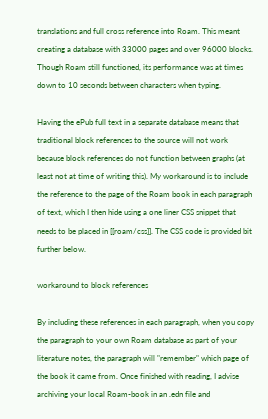translations and full cross reference into Roam. This meant creating a database with 33000 pages and over 96000 blocks. Though Roam still functioned, its performance was at times down to 10 seconds between characters when typing.

Having the ePub full text in a separate database means that traditional block references to the source will not work because block references do not function between graphs (at least not at time of writing this). My workaround is to include the reference to the page of the Roam book in each paragraph of text, which I then hide using a one liner CSS snippet that needs to be placed in [[roam/css]]. The CSS code is provided bit further below.

workaround to block references

By including these references in each paragraph, when you copy the paragraph to your own Roam database as part of your literature notes, the paragraph will "remember" which page of the book it came from. Once finished with reading, I advise archiving your local Roam-book in an .edn file and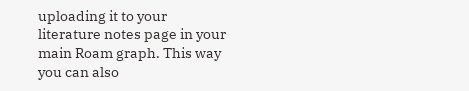uploading it to your literature notes page in your main Roam graph. This way you can also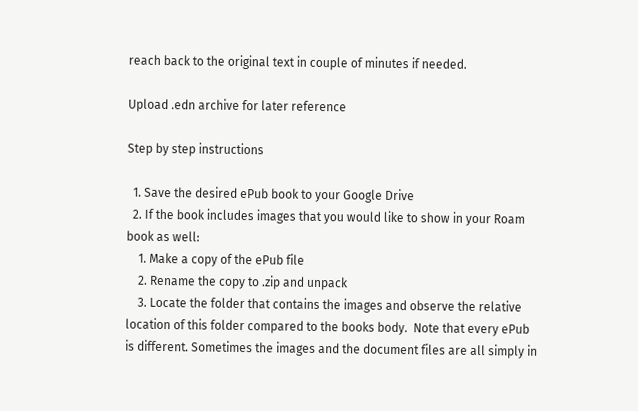reach back to the original text in couple of minutes if needed.

Upload .edn archive for later reference

Step by step instructions

  1. Save the desired ePub book to your Google Drive
  2. If the book includes images that you would like to show in your Roam book as well:
    1. Make a copy of the ePub file
    2. Rename the copy to .zip and unpack
    3. Locate the folder that contains the images and observe the relative location of this folder compared to the books body.  Note that every ePub is different. Sometimes the images and the document files are all simply in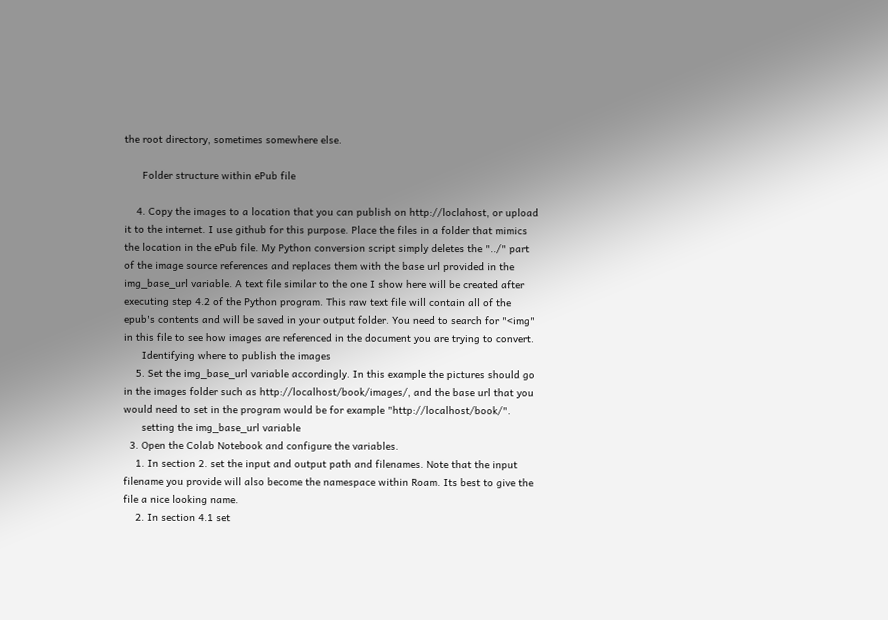the root directory, sometimes somewhere else.

      Folder structure within ePub file

    4. Copy the images to a location that you can publish on http://loclahost, or upload it to the internet. I use github for this purpose. Place the files in a folder that mimics the location in the ePub file. My Python conversion script simply deletes the "../" part of the image source references and replaces them with the base url provided in the img_base_url variable. A text file similar to the one I show here will be created after executing step 4.2 of the Python program. This raw text file will contain all of the epub's contents and will be saved in your output folder. You need to search for "<img" in this file to see how images are referenced in the document you are trying to convert.
      Identifying where to publish the images
    5. Set the img_base_url variable accordingly. In this example the pictures should go in the images folder such as http://localhost/book/images/, and the base url that you would need to set in the program would be for example "http://localhost/book/".
      setting the img_base_url variable
  3. Open the Colab Notebook and configure the variables.
    1. In section 2. set the input and output path and filenames. Note that the input filename you provide will also become the namespace within Roam. Its best to give the file a nice looking name.
    2. In section 4.1 set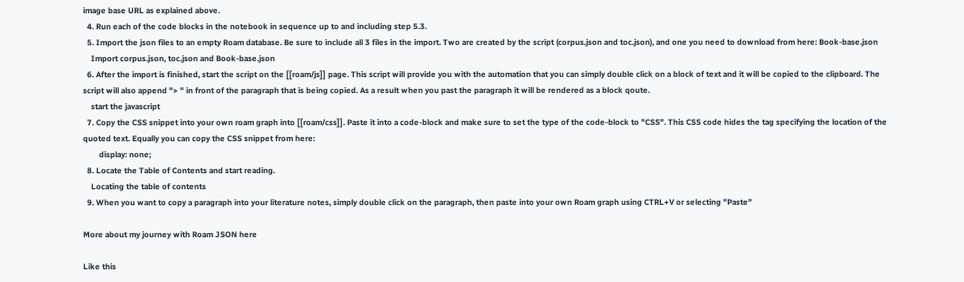image base URL as explained above.
  4. Run each of the code blocks in the notebook in sequence up to and including step 5.3.
  5. Import the json files to an empty Roam database. Be sure to include all 3 files in the import. Two are created by the script (corpus.json and toc.json), and one you need to download from here: Book-base.json
    Import corpus.json, toc.json and Book-base.json
  6. After the import is finished, start the script on the [[roam/js]] page. This script will provide you with the automation that you can simply double click on a block of text and it will be copied to the clipboard. The script will also append "> " in front of the paragraph that is being copied. As a result when you past the paragraph it will be rendered as a block qoute.
    start the javascript
  7. Copy the CSS snippet into your own roam graph into [[roam/css]]. Paste it into a code-block and make sure to set the type of the code-block to "CSS". This CSS code hides the tag specifying the location of the quoted text. Equally you can copy the CSS snippet from here:
        display: none;
  8. Locate the Table of Contents and start reading.
    Locating the table of contents
  9. When you want to copy a paragraph into your literature notes, simply double click on the paragraph, then paste into your own Roam graph using CTRL+V or selecting "Paste"

More about my journey with Roam JSON here

Like this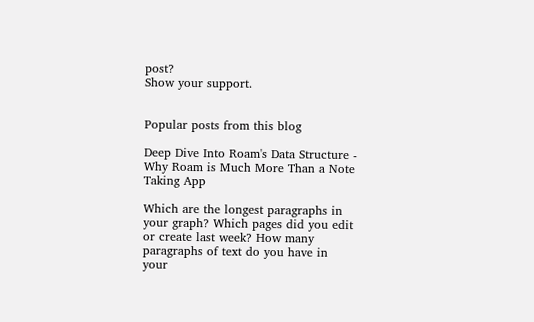post?
Show your support.


Popular posts from this blog

Deep Dive Into Roam's Data Structure - Why Roam is Much More Than a Note Taking App

Which are the longest paragraphs in your graph? Which pages did you edit or create last week? How many paragraphs of text do you have in your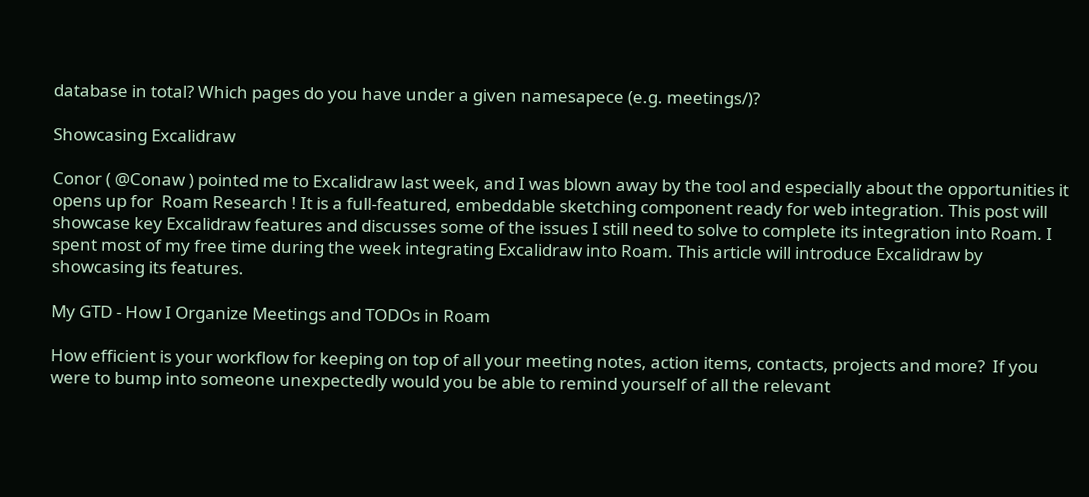database in total? Which pages do you have under a given namesapece (e.g. meetings/)?

Showcasing Excalidraw

Conor ( @Conaw ) pointed me to Excalidraw last week, and I was blown away by the tool and especially about the opportunities it opens up for  Roam Research ! It is a full-featured, embeddable sketching component ready for web integration. This post will showcase key Excalidraw features and discusses some of the issues I still need to solve to complete its integration into Roam. I spent most of my free time during the week integrating Excalidraw into Roam. This article will introduce Excalidraw by showcasing its features.

My GTD - How I Organize Meetings and TODOs in Roam

How efficient is your workflow for keeping on top of all your meeting notes, action items, contacts, projects and more?  If you were to bump into someone unexpectedly would you be able to remind yourself of all the relevant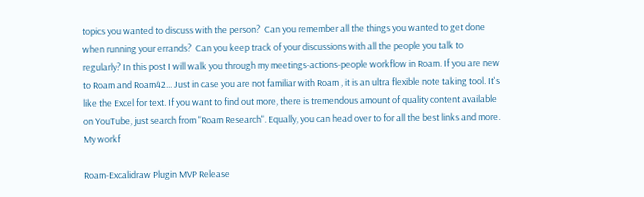topics you wanted to discuss with the person?  Can you remember all the things you wanted to get done when running your errands?  Can you keep track of your discussions with all the people you talk to regularly? In this post I will walk you through my meetings-actions-people workflow in Roam. If you are new to Roam and Roam42... Just in case you are not familiar with Roam , it is an ultra flexible note taking tool. It's like the Excel for text. If you want to find out more, there is tremendous amount of quality content available on YouTube, just search from "Roam Research". Equally, you can head over to for all the best links and more. My workf

Roam-Excalidraw Plugin MVP Release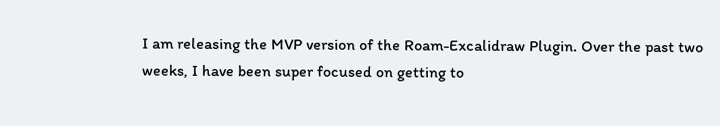I am releasing the MVP version of the Roam-Excalidraw Plugin. Over the past two weeks, I have been super focused on getting to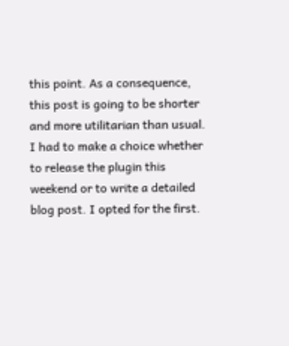this point. As a consequence, this post is going to be shorter and more utilitarian than usual. I had to make a choice whether to release the plugin this weekend or to write a detailed blog post. I opted for the first.